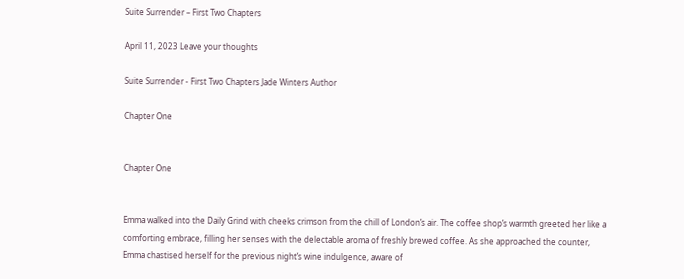Suite Surrender – First Two Chapters

April 11, 2023 Leave your thoughts

Suite Surrender - First Two Chapters Jade Winters Author

Chapter One


Chapter One


Emma walked into the Daily Grind with cheeks crimson from the chill of London’s air. The coffee shop’s warmth greeted her like a comforting embrace, filling her senses with the delectable aroma of freshly brewed coffee. As she approached the counter, Emma chastised herself for the previous night’s wine indulgence, aware of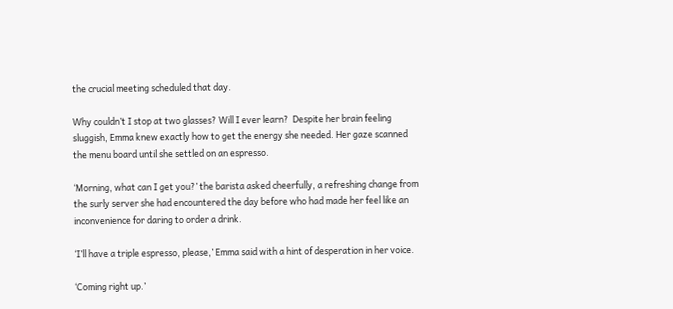the crucial meeting scheduled that day.

Why couldn’t I stop at two glasses? Will I ever learn?  Despite her brain feeling sluggish, Emma knew exactly how to get the energy she needed. Her gaze scanned the menu board until she settled on an espresso.

‘Morning, what can I get you?’ the barista asked cheerfully, a refreshing change from the surly server she had encountered the day before who had made her feel like an inconvenience for daring to order a drink.

‘I’ll have a triple espresso, please,’ Emma said with a hint of desperation in her voice.

‘Coming right up.’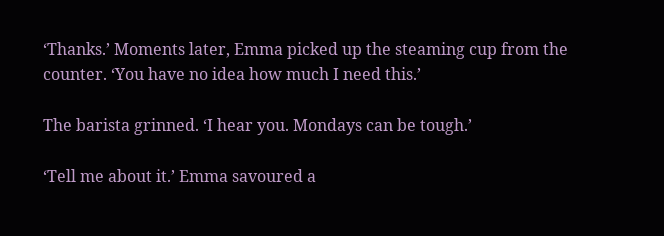‘Thanks.’ Moments later, Emma picked up the steaming cup from the counter. ‘You have no idea how much I need this.’

The barista grinned. ‘I hear you. Mondays can be tough.’

‘Tell me about it.’ Emma savoured a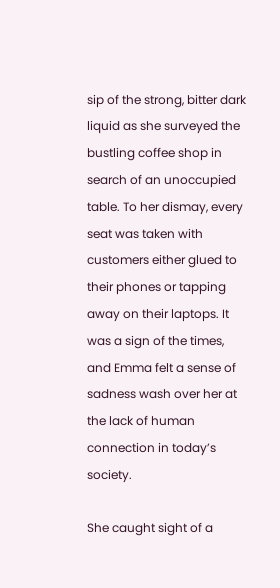sip of the strong, bitter dark liquid as she surveyed the bustling coffee shop in search of an unoccupied table. To her dismay, every seat was taken with customers either glued to their phones or tapping away on their laptops. It was a sign of the times, and Emma felt a sense of sadness wash over her at the lack of human connection in today’s society.

She caught sight of a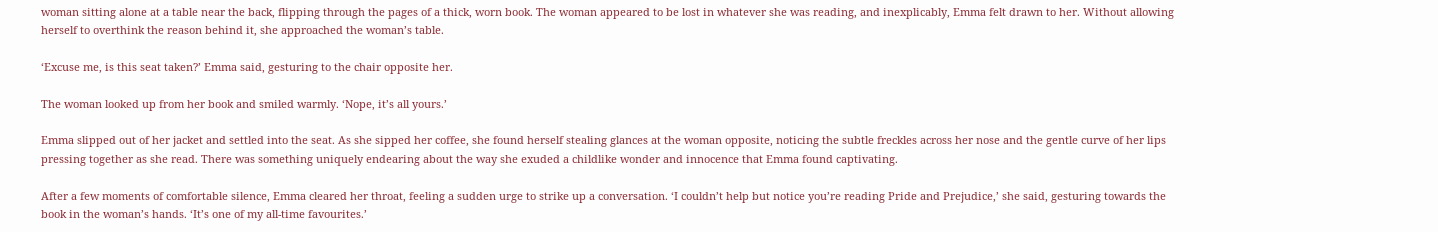woman sitting alone at a table near the back, flipping through the pages of a thick, worn book. The woman appeared to be lost in whatever she was reading, and inexplicably, Emma felt drawn to her. Without allowing herself to overthink the reason behind it, she approached the woman’s table.

‘Excuse me, is this seat taken?’ Emma said, gesturing to the chair opposite her.

The woman looked up from her book and smiled warmly. ‘Nope, it’s all yours.’

Emma slipped out of her jacket and settled into the seat. As she sipped her coffee, she found herself stealing glances at the woman opposite, noticing the subtle freckles across her nose and the gentle curve of her lips pressing together as she read. There was something uniquely endearing about the way she exuded a childlike wonder and innocence that Emma found captivating.

After a few moments of comfortable silence, Emma cleared her throat, feeling a sudden urge to strike up a conversation. ‘I couldn’t help but notice you’re reading Pride and Prejudice,’ she said, gesturing towards the book in the woman’s hands. ‘It’s one of my all-time favourites.’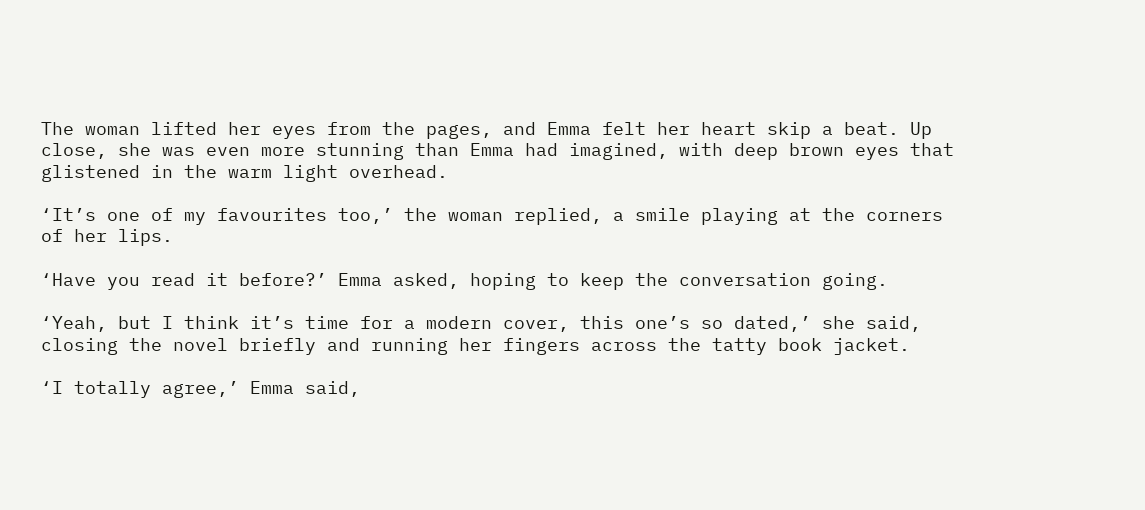The woman lifted her eyes from the pages, and Emma felt her heart skip a beat. Up close, she was even more stunning than Emma had imagined, with deep brown eyes that glistened in the warm light overhead.

‘It’s one of my favourites too,’ the woman replied, a smile playing at the corners of her lips.

‘Have you read it before?’ Emma asked, hoping to keep the conversation going.

‘Yeah, but I think it’s time for a modern cover, this one’s so dated,’ she said, closing the novel briefly and running her fingers across the tatty book jacket.

‘I totally agree,’ Emma said,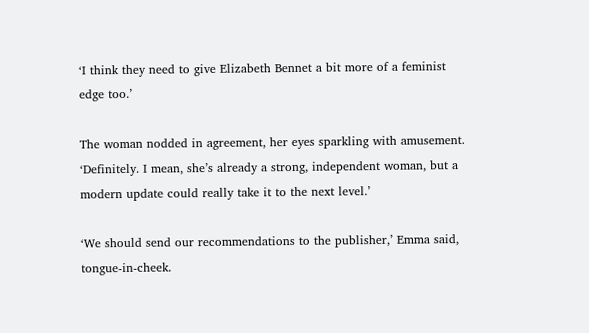‘I think they need to give Elizabeth Bennet a bit more of a feminist edge too.’

The woman nodded in agreement, her eyes sparkling with amusement. ‘Definitely. I mean, she’s already a strong, independent woman, but a modern update could really take it to the next level.’

‘We should send our recommendations to the publisher,’ Emma said, tongue-in-cheek.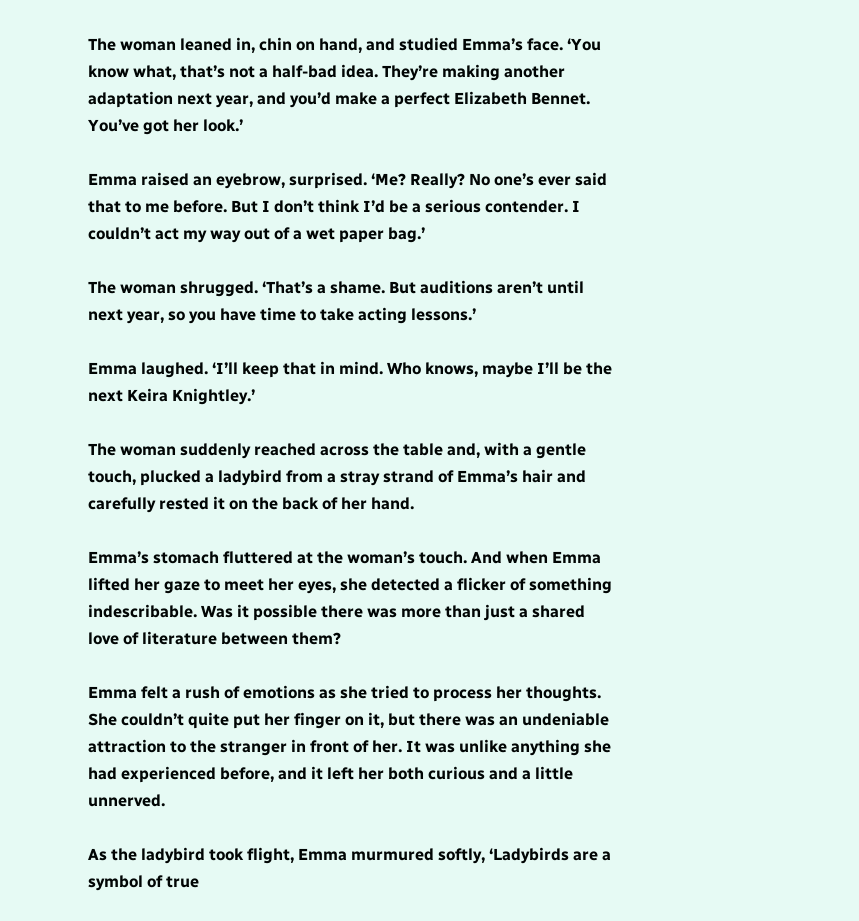The woman leaned in, chin on hand, and studied Emma’s face. ‘You know what, that’s not a half-bad idea. They’re making another adaptation next year, and you’d make a perfect Elizabeth Bennet. You’ve got her look.’

Emma raised an eyebrow, surprised. ‘Me? Really? No one’s ever said that to me before. But I don’t think I’d be a serious contender. I couldn’t act my way out of a wet paper bag.’

The woman shrugged. ‘That’s a shame. But auditions aren’t until next year, so you have time to take acting lessons.’

Emma laughed. ‘I’ll keep that in mind. Who knows, maybe I’ll be the next Keira Knightley.’

The woman suddenly reached across the table and, with a gentle touch, plucked a ladybird from a stray strand of Emma’s hair and carefully rested it on the back of her hand.

Emma’s stomach fluttered at the woman’s touch. And when Emma lifted her gaze to meet her eyes, she detected a flicker of something indescribable. Was it possible there was more than just a shared love of literature between them?

Emma felt a rush of emotions as she tried to process her thoughts. She couldn’t quite put her finger on it, but there was an undeniable attraction to the stranger in front of her. It was unlike anything she had experienced before, and it left her both curious and a little unnerved.

As the ladybird took flight, Emma murmured softly, ‘Ladybirds are a symbol of true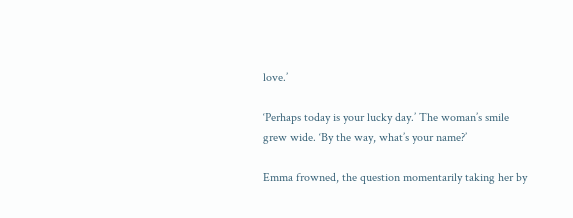love.’

‘Perhaps today is your lucky day.’ The woman’s smile grew wide. ‘By the way, what’s your name?’

Emma frowned, the question momentarily taking her by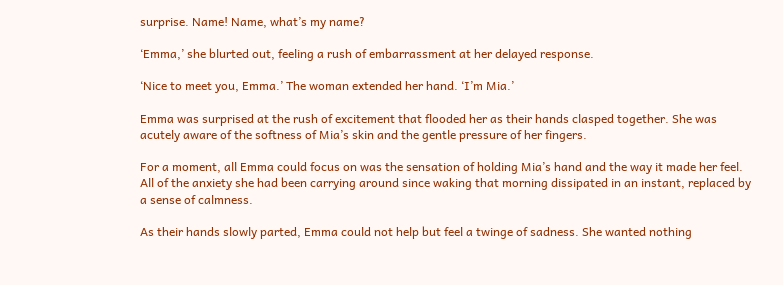surprise. Name! Name, what’s my name?

‘Emma,’ she blurted out, feeling a rush of embarrassment at her delayed response.

‘Nice to meet you, Emma.’ The woman extended her hand. ‘I’m Mia.’

Emma was surprised at the rush of excitement that flooded her as their hands clasped together. She was acutely aware of the softness of Mia’s skin and the gentle pressure of her fingers.

For a moment, all Emma could focus on was the sensation of holding Mia’s hand and the way it made her feel. All of the anxiety she had been carrying around since waking that morning dissipated in an instant, replaced by a sense of calmness.

As their hands slowly parted, Emma could not help but feel a twinge of sadness. She wanted nothing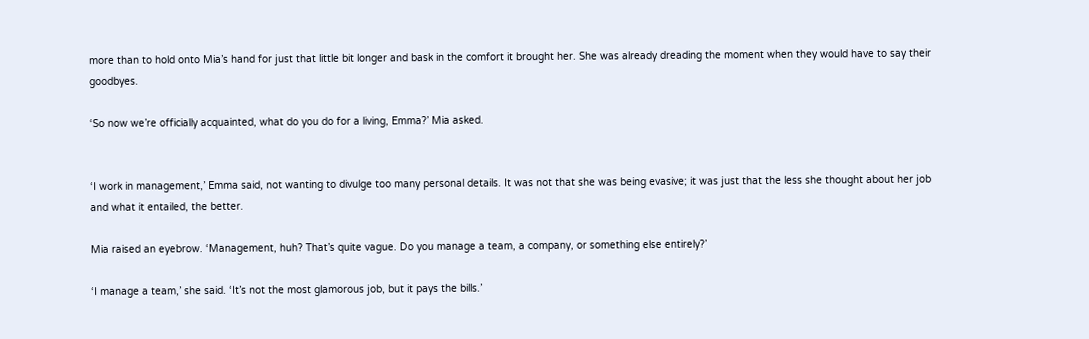more than to hold onto Mia’s hand for just that little bit longer and bask in the comfort it brought her. She was already dreading the moment when they would have to say their goodbyes.

‘So now we’re officially acquainted, what do you do for a living, Emma?’ Mia asked.


‘I work in management,’ Emma said, not wanting to divulge too many personal details. It was not that she was being evasive; it was just that the less she thought about her job and what it entailed, the better.

Mia raised an eyebrow. ‘Management, huh? That’s quite vague. Do you manage a team, a company, or something else entirely?’

‘I manage a team,’ she said. ‘It’s not the most glamorous job, but it pays the bills.’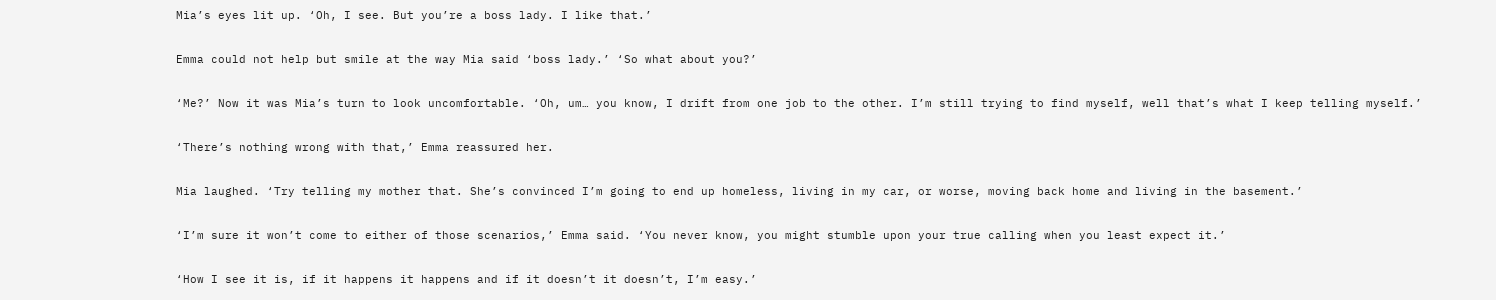Mia’s eyes lit up. ‘Oh, I see. But you’re a boss lady. I like that.’

Emma could not help but smile at the way Mia said ‘boss lady.’ ‘So what about you?’

‘Me?’ Now it was Mia’s turn to look uncomfortable. ‘Oh, um… you know, I drift from one job to the other. I’m still trying to find myself, well that’s what I keep telling myself.’

‘There’s nothing wrong with that,’ Emma reassured her.

Mia laughed. ‘Try telling my mother that. She’s convinced I’m going to end up homeless, living in my car, or worse, moving back home and living in the basement.’

‘I’m sure it won’t come to either of those scenarios,’ Emma said. ‘You never know, you might stumble upon your true calling when you least expect it.’

‘How I see it is, if it happens it happens and if it doesn’t it doesn’t, I’m easy.’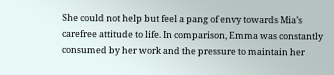She could not help but feel a pang of envy towards Mia’s carefree attitude to life. In comparison, Emma was constantly consumed by her work and the pressure to maintain her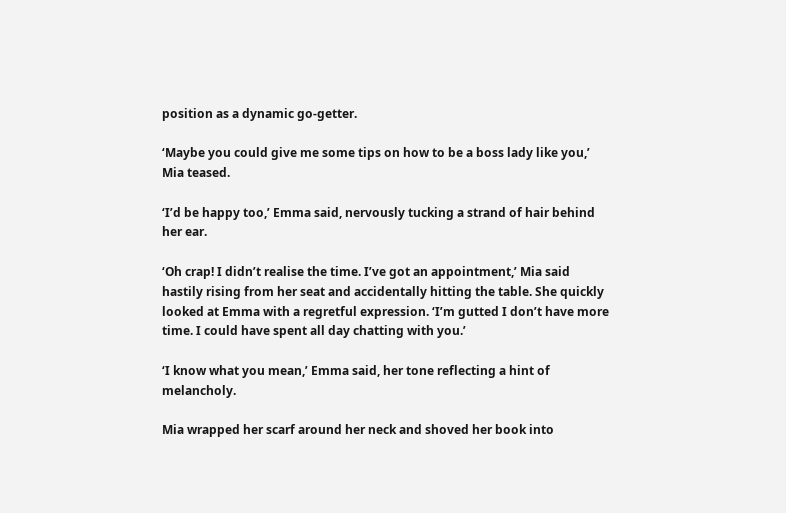position as a dynamic go-getter.

‘Maybe you could give me some tips on how to be a boss lady like you,’ Mia teased.

‘I’d be happy too,’ Emma said, nervously tucking a strand of hair behind her ear.

‘Oh crap! I didn’t realise the time. I’ve got an appointment,’ Mia said hastily rising from her seat and accidentally hitting the table. She quickly looked at Emma with a regretful expression. ‘I’m gutted I don’t have more time. I could have spent all day chatting with you.’

‘I know what you mean,’ Emma said, her tone reflecting a hint of melancholy.

Mia wrapped her scarf around her neck and shoved her book into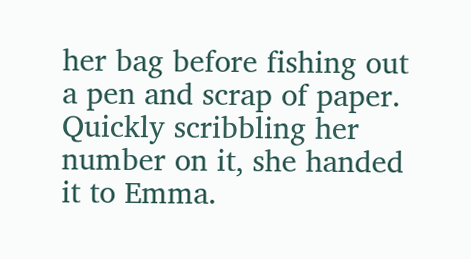her bag before fishing out a pen and scrap of paper. Quickly scribbling her number on it, she handed it to Emma.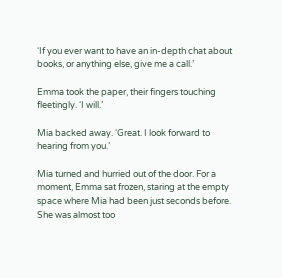‘If you ever want to have an in-depth chat about books, or anything else, give me a call.’

Emma took the paper, their fingers touching fleetingly. ‘I will.’

Mia backed away. ‘Great. I look forward to hearing from you.’

Mia turned and hurried out of the door. For a moment, Emma sat frozen, staring at the empty space where Mia had been just seconds before. She was almost too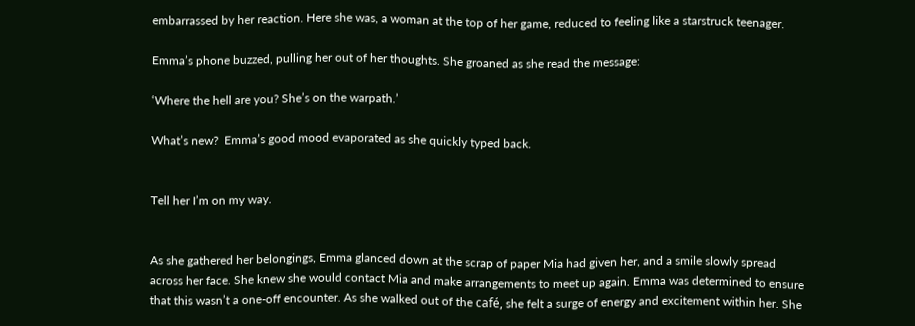embarrassed by her reaction. Here she was, a woman at the top of her game, reduced to feeling like a starstruck teenager.

Emma’s phone buzzed, pulling her out of her thoughts. She groaned as she read the message:

‘Where the hell are you? She’s on the warpath.’

What’s new?  Emma’s good mood evaporated as she quickly typed back.


Tell her I’m on my way.


As she gathered her belongings, Emma glanced down at the scrap of paper Mia had given her, and a smile slowly spread across her face. She knew she would contact Mia and make arrangements to meet up again. Emma was determined to ensure that this wasn’t a one-off encounter. As she walked out of the café, she felt a surge of energy and excitement within her. She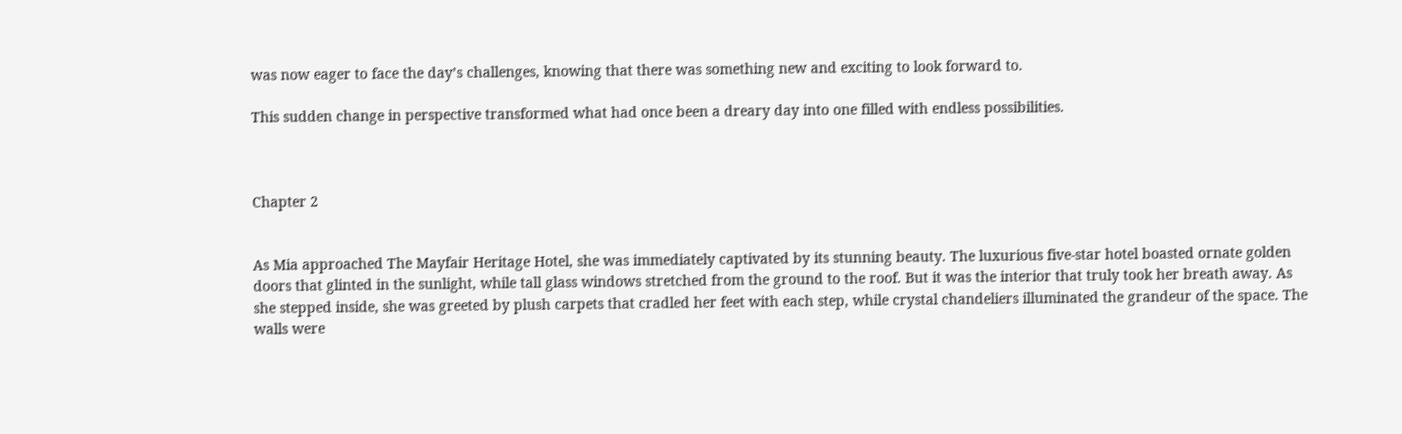was now eager to face the day’s challenges, knowing that there was something new and exciting to look forward to.

This sudden change in perspective transformed what had once been a dreary day into one filled with endless possibilities.



Chapter 2


As Mia approached The Mayfair Heritage Hotel, she was immediately captivated by its stunning beauty. The luxurious five-star hotel boasted ornate golden doors that glinted in the sunlight, while tall glass windows stretched from the ground to the roof. But it was the interior that truly took her breath away. As she stepped inside, she was greeted by plush carpets that cradled her feet with each step, while crystal chandeliers illuminated the grandeur of the space. The walls were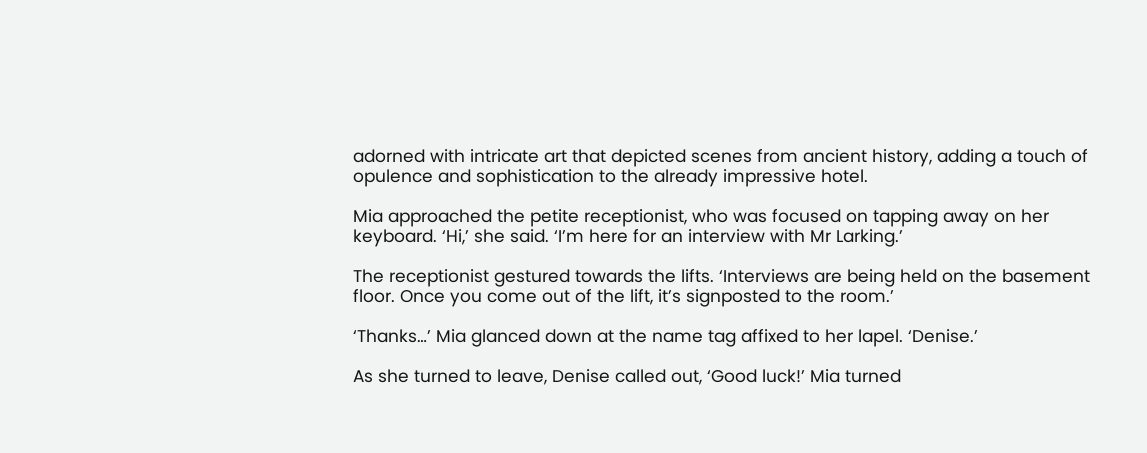adorned with intricate art that depicted scenes from ancient history, adding a touch of opulence and sophistication to the already impressive hotel.

Mia approached the petite receptionist, who was focused on tapping away on her keyboard. ‘Hi,’ she said. ‘I’m here for an interview with Mr Larking.’

The receptionist gestured towards the lifts. ‘Interviews are being held on the basement floor. Once you come out of the lift, it’s signposted to the room.’

‘Thanks…’ Mia glanced down at the name tag affixed to her lapel. ‘Denise.’

As she turned to leave, Denise called out, ‘Good luck!’ Mia turned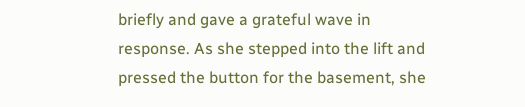briefly and gave a grateful wave in response. As she stepped into the lift and pressed the button for the basement, she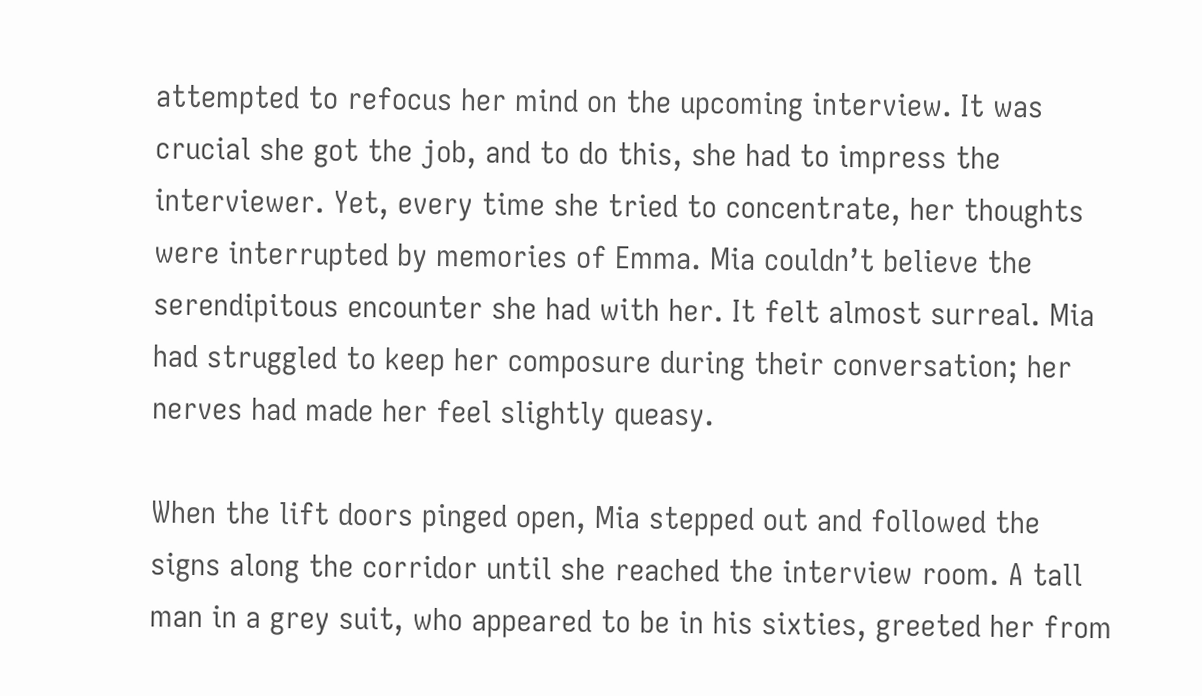attempted to refocus her mind on the upcoming interview. It was crucial she got the job, and to do this, she had to impress the interviewer. Yet, every time she tried to concentrate, her thoughts were interrupted by memories of Emma. Mia couldn’t believe the serendipitous encounter she had with her. It felt almost surreal. Mia had struggled to keep her composure during their conversation; her nerves had made her feel slightly queasy.

When the lift doors pinged open, Mia stepped out and followed the signs along the corridor until she reached the interview room. A tall man in a grey suit, who appeared to be in his sixties, greeted her from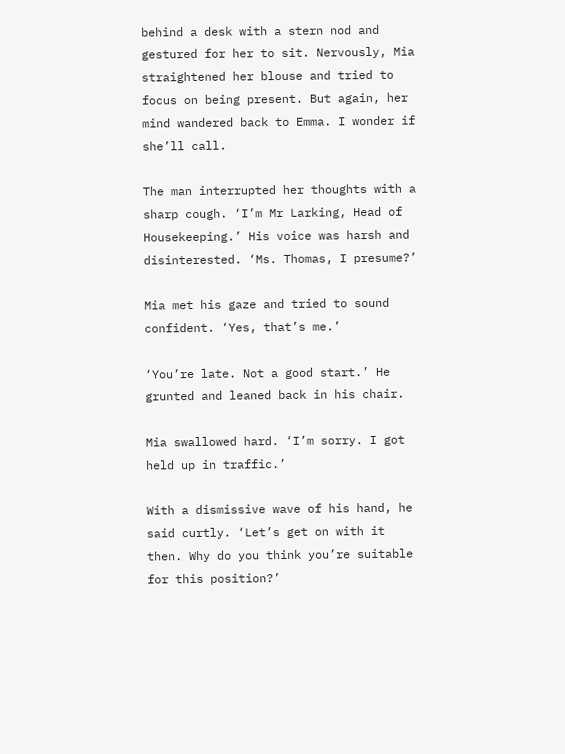behind a desk with a stern nod and gestured for her to sit. Nervously, Mia straightened her blouse and tried to focus on being present. But again, her mind wandered back to Emma. I wonder if she’ll call.

The man interrupted her thoughts with a sharp cough. ‘I’m Mr Larking, Head of Housekeeping.’ His voice was harsh and disinterested. ‘Ms. Thomas, I presume?’

Mia met his gaze and tried to sound confident. ‘Yes, that’s me.’

‘You’re late. Not a good start.’ He grunted and leaned back in his chair.

Mia swallowed hard. ‘I’m sorry. I got held up in traffic.’

With a dismissive wave of his hand, he said curtly. ‘Let’s get on with it then. Why do you think you’re suitable for this position?’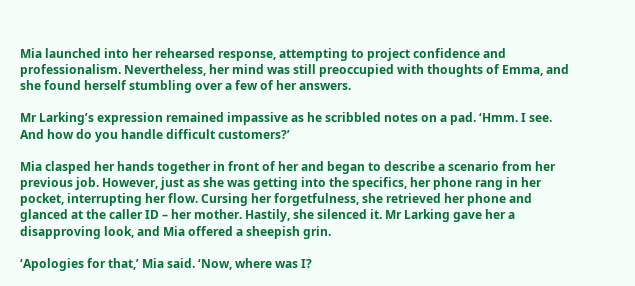Mia launched into her rehearsed response, attempting to project confidence and professionalism. Nevertheless, her mind was still preoccupied with thoughts of Emma, and she found herself stumbling over a few of her answers.

Mr Larking’s expression remained impassive as he scribbled notes on a pad. ‘Hmm. I see. And how do you handle difficult customers?’

Mia clasped her hands together in front of her and began to describe a scenario from her previous job. However, just as she was getting into the specifics, her phone rang in her pocket, interrupting her flow. Cursing her forgetfulness, she retrieved her phone and glanced at the caller ID – her mother. Hastily, she silenced it. Mr Larking gave her a disapproving look, and Mia offered a sheepish grin.

‘Apologies for that,’ Mia said. ‘Now, where was I?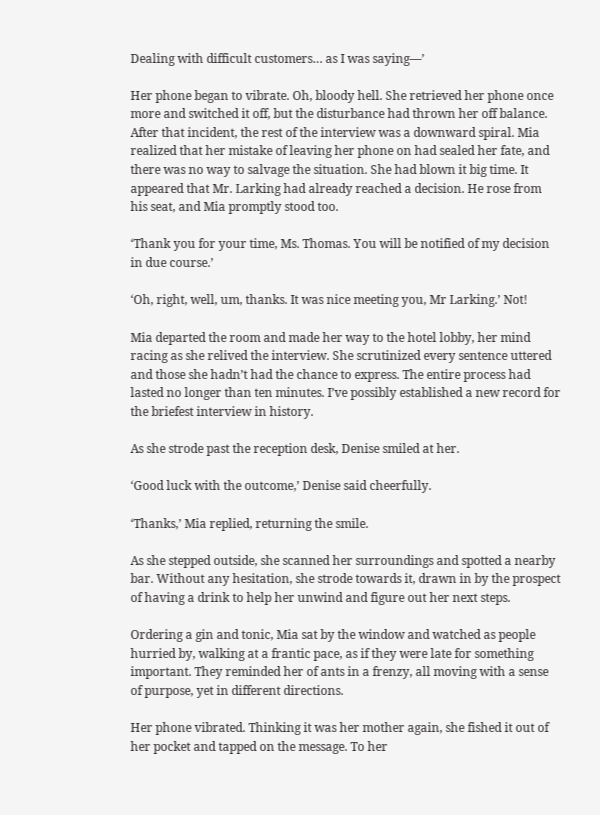Dealing with difficult customers… as I was saying—’

Her phone began to vibrate. Oh, bloody hell. She retrieved her phone once more and switched it off, but the disturbance had thrown her off balance. After that incident, the rest of the interview was a downward spiral. Mia realized that her mistake of leaving her phone on had sealed her fate, and there was no way to salvage the situation. She had blown it big time. It appeared that Mr. Larking had already reached a decision. He rose from his seat, and Mia promptly stood too.

‘Thank you for your time, Ms. Thomas. You will be notified of my decision in due course.’

‘Oh, right, well, um, thanks. It was nice meeting you, Mr Larking.’ Not!

Mia departed the room and made her way to the hotel lobby, her mind racing as she relived the interview. She scrutinized every sentence uttered and those she hadn’t had the chance to express. The entire process had lasted no longer than ten minutes. I’ve possibly established a new record for the briefest interview in history.

As she strode past the reception desk, Denise smiled at her.

‘Good luck with the outcome,’ Denise said cheerfully.

‘Thanks,’ Mia replied, returning the smile.

As she stepped outside, she scanned her surroundings and spotted a nearby bar. Without any hesitation, she strode towards it, drawn in by the prospect of having a drink to help her unwind and figure out her next steps.

Ordering a gin and tonic, Mia sat by the window and watched as people hurried by, walking at a frantic pace, as if they were late for something important. They reminded her of ants in a frenzy, all moving with a sense of purpose, yet in different directions.

Her phone vibrated. Thinking it was her mother again, she fished it out of her pocket and tapped on the message. To her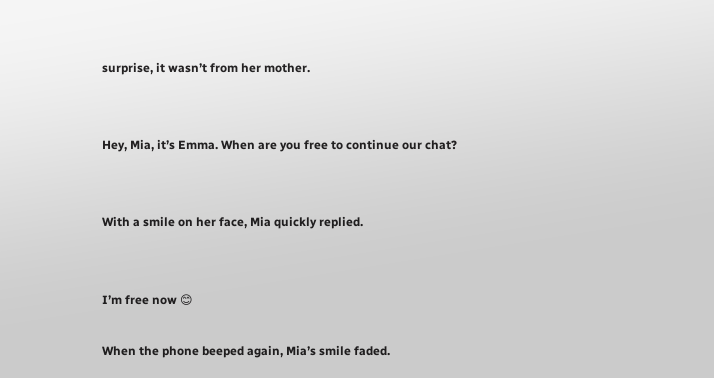surprise, it wasn’t from her mother.


Hey, Mia, it’s Emma. When are you free to continue our chat?


With a smile on her face, Mia quickly replied.


I’m free now 😊

When the phone beeped again, Mia’s smile faded.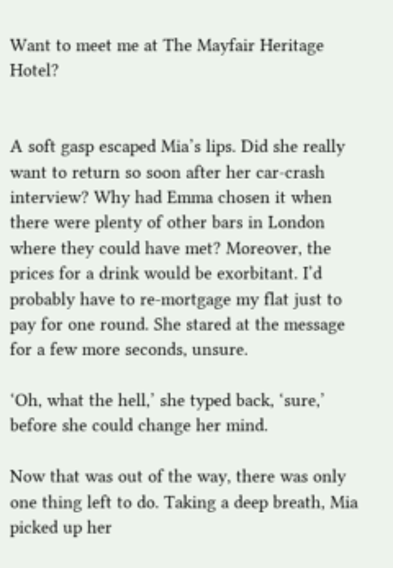Want to meet me at The Mayfair Heritage Hotel?


A soft gasp escaped Mia’s lips. Did she really want to return so soon after her car-crash interview? Why had Emma chosen it when there were plenty of other bars in London where they could have met? Moreover, the prices for a drink would be exorbitant. I’d probably have to re-mortgage my flat just to pay for one round. She stared at the message for a few more seconds, unsure.

‘Oh, what the hell,’ she typed back, ‘sure,’ before she could change her mind.

Now that was out of the way, there was only one thing left to do. Taking a deep breath, Mia picked up her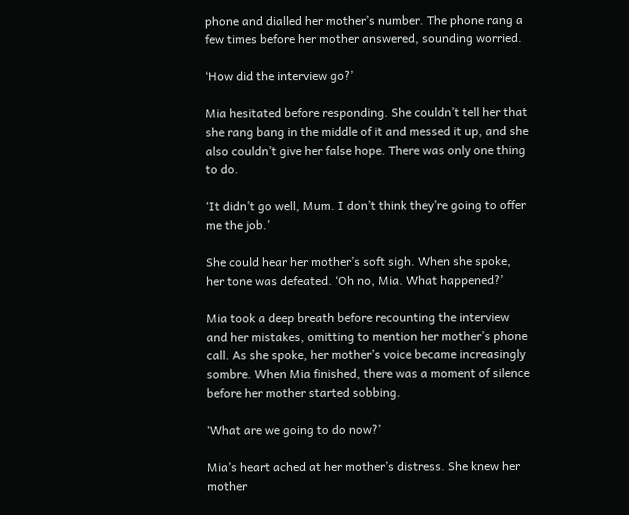phone and dialled her mother’s number. The phone rang a few times before her mother answered, sounding worried.

‘How did the interview go?’

Mia hesitated before responding. She couldn’t tell her that she rang bang in the middle of it and messed it up, and she also couldn’t give her false hope. There was only one thing to do.

‘It didn’t go well, Mum. I don’t think they’re going to offer me the job.’

She could hear her mother’s soft sigh. When she spoke, her tone was defeated. ‘Oh no, Mia. What happened?’

Mia took a deep breath before recounting the interview and her mistakes, omitting to mention her mother’s phone call. As she spoke, her mother’s voice became increasingly sombre. When Mia finished, there was a moment of silence before her mother started sobbing.

‘What are we going to do now?’

Mia’s heart ached at her mother’s distress. She knew her mother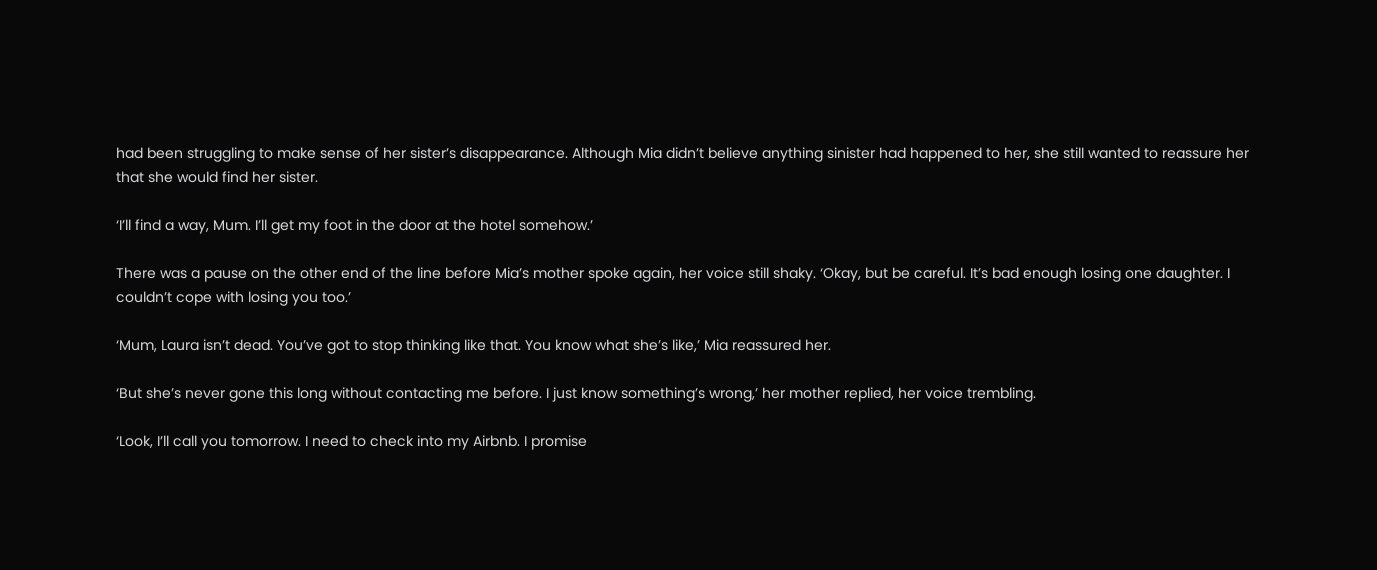had been struggling to make sense of her sister’s disappearance. Although Mia didn’t believe anything sinister had happened to her, she still wanted to reassure her that she would find her sister.

‘I’ll find a way, Mum. I’ll get my foot in the door at the hotel somehow.’

There was a pause on the other end of the line before Mia’s mother spoke again, her voice still shaky. ‘Okay, but be careful. It’s bad enough losing one daughter. I couldn’t cope with losing you too.’

‘Mum, Laura isn’t dead. You’ve got to stop thinking like that. You know what she’s like,’ Mia reassured her.

‘But she’s never gone this long without contacting me before. I just know something’s wrong,’ her mother replied, her voice trembling.

‘Look, I’ll call you tomorrow. I need to check into my Airbnb. I promise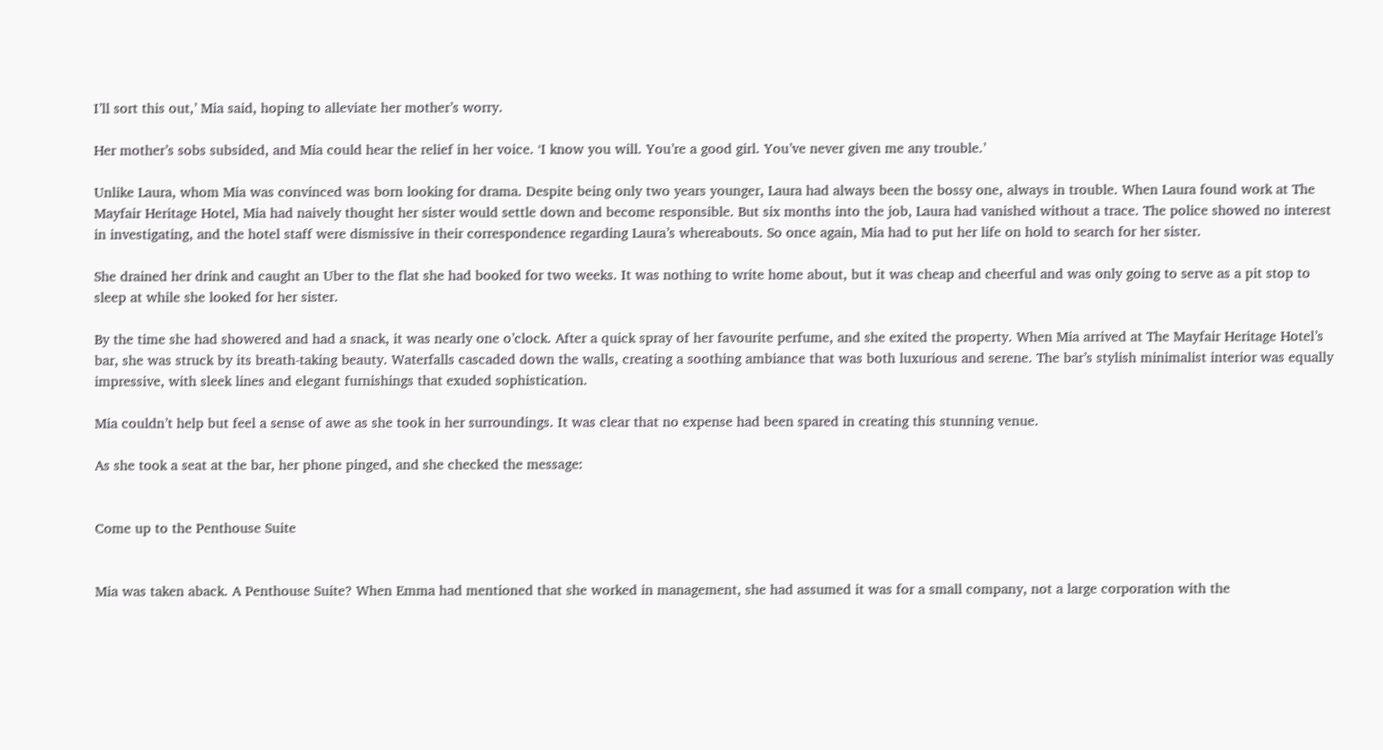I’ll sort this out,’ Mia said, hoping to alleviate her mother’s worry.

Her mother’s sobs subsided, and Mia could hear the relief in her voice. ‘I know you will. You’re a good girl. You’ve never given me any trouble.’

Unlike Laura, whom Mia was convinced was born looking for drama. Despite being only two years younger, Laura had always been the bossy one, always in trouble. When Laura found work at The Mayfair Heritage Hotel, Mia had naively thought her sister would settle down and become responsible. But six months into the job, Laura had vanished without a trace. The police showed no interest in investigating, and the hotel staff were dismissive in their correspondence regarding Laura’s whereabouts. So once again, Mia had to put her life on hold to search for her sister.

She drained her drink and caught an Uber to the flat she had booked for two weeks. It was nothing to write home about, but it was cheap and cheerful and was only going to serve as a pit stop to sleep at while she looked for her sister.

By the time she had showered and had a snack, it was nearly one o’clock. After a quick spray of her favourite perfume, and she exited the property. When Mia arrived at The Mayfair Heritage Hotel’s bar, she was struck by its breath-taking beauty. Waterfalls cascaded down the walls, creating a soothing ambiance that was both luxurious and serene. The bar’s stylish minimalist interior was equally impressive, with sleek lines and elegant furnishings that exuded sophistication.

Mia couldn’t help but feel a sense of awe as she took in her surroundings. It was clear that no expense had been spared in creating this stunning venue.

As she took a seat at the bar, her phone pinged, and she checked the message:


Come up to the Penthouse Suite


Mia was taken aback. A Penthouse Suite? When Emma had mentioned that she worked in management, she had assumed it was for a small company, not a large corporation with the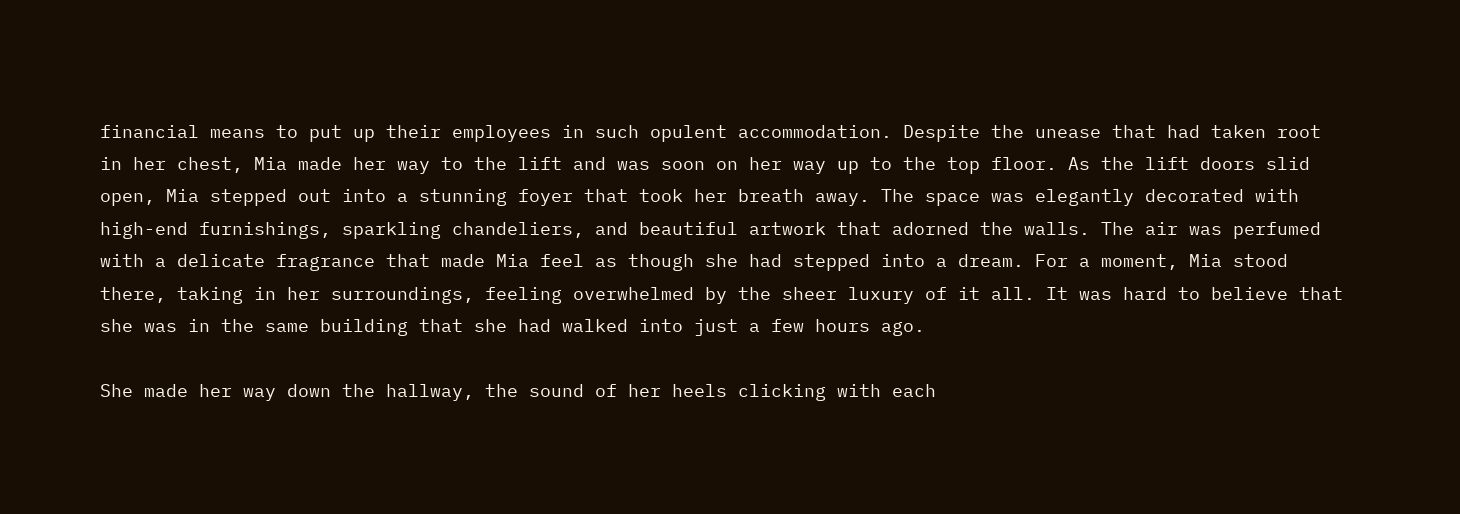financial means to put up their employees in such opulent accommodation. Despite the unease that had taken root in her chest, Mia made her way to the lift and was soon on her way up to the top floor. As the lift doors slid open, Mia stepped out into a stunning foyer that took her breath away. The space was elegantly decorated with high-end furnishings, sparkling chandeliers, and beautiful artwork that adorned the walls. The air was perfumed with a delicate fragrance that made Mia feel as though she had stepped into a dream. For a moment, Mia stood there, taking in her surroundings, feeling overwhelmed by the sheer luxury of it all. It was hard to believe that she was in the same building that she had walked into just a few hours ago.

She made her way down the hallway, the sound of her heels clicking with each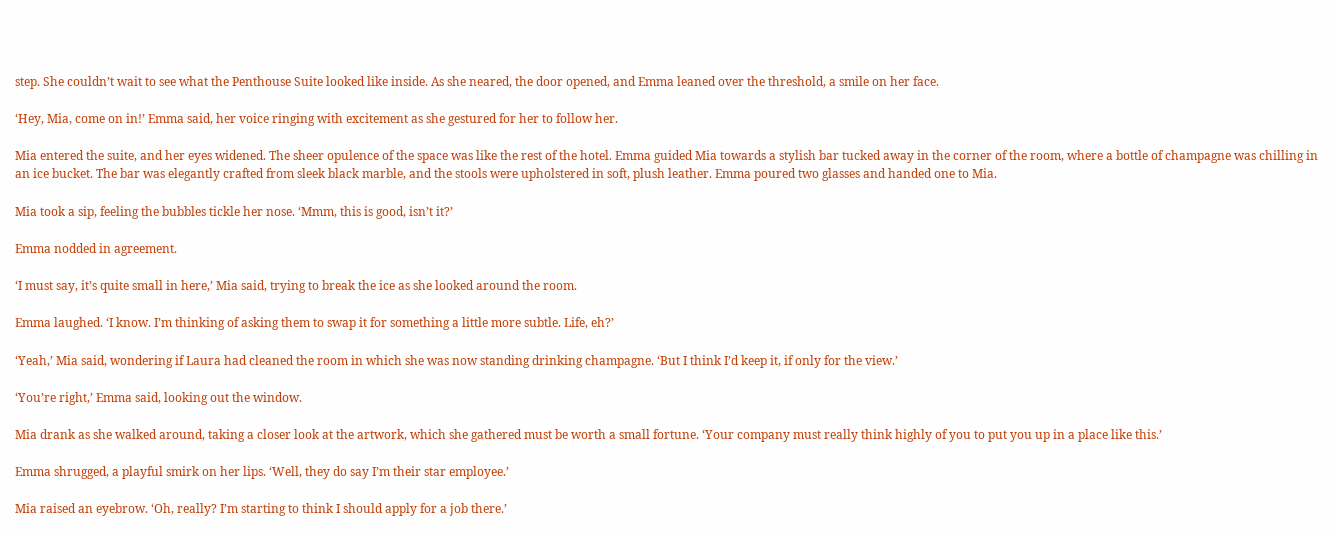step. She couldn’t wait to see what the Penthouse Suite looked like inside. As she neared, the door opened, and Emma leaned over the threshold, a smile on her face.

‘Hey, Mia, come on in!’ Emma said, her voice ringing with excitement as she gestured for her to follow her.

Mia entered the suite, and her eyes widened. The sheer opulence of the space was like the rest of the hotel. Emma guided Mia towards a stylish bar tucked away in the corner of the room, where a bottle of champagne was chilling in an ice bucket. The bar was elegantly crafted from sleek black marble, and the stools were upholstered in soft, plush leather. Emma poured two glasses and handed one to Mia.

Mia took a sip, feeling the bubbles tickle her nose. ‘Mmm, this is good, isn’t it?’

Emma nodded in agreement.

‘I must say, it’s quite small in here,’ Mia said, trying to break the ice as she looked around the room.

Emma laughed. ‘I know. I’m thinking of asking them to swap it for something a little more subtle. Life, eh?’

‘Yeah,’ Mia said, wondering if Laura had cleaned the room in which she was now standing drinking champagne. ‘But I think I’d keep it, if only for the view.’

‘You’re right,’ Emma said, looking out the window.

Mia drank as she walked around, taking a closer look at the artwork, which she gathered must be worth a small fortune. ‘Your company must really think highly of you to put you up in a place like this.’

Emma shrugged, a playful smirk on her lips. ‘Well, they do say I’m their star employee.’

Mia raised an eyebrow. ‘Oh, really? I’m starting to think I should apply for a job there.’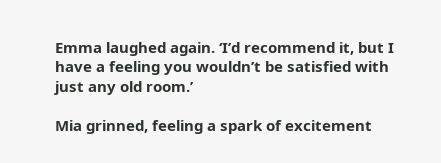Emma laughed again. ‘I’d recommend it, but I have a feeling you wouldn’t be satisfied with just any old room.’

Mia grinned, feeling a spark of excitement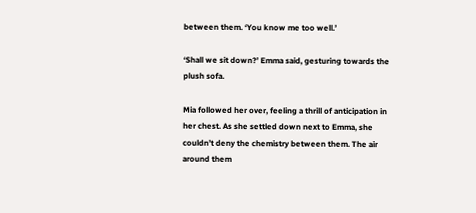between them. ‘You know me too well.’

‘Shall we sit down?’ Emma said, gesturing towards the plush sofa.

Mia followed her over, feeling a thrill of anticipation in her chest. As she settled down next to Emma, she couldn’t deny the chemistry between them. The air around them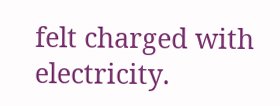felt charged with electricity.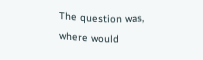The question was, where would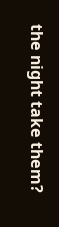the night take them?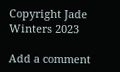Copyright Jade Winters 2023

Add a comment